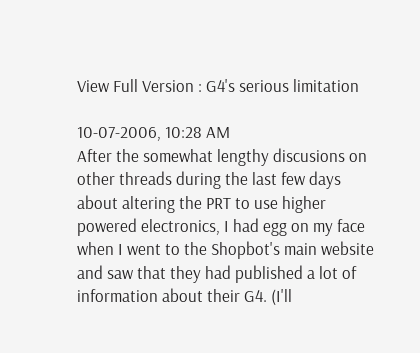View Full Version : G4's serious limitation

10-07-2006, 10:28 AM
After the somewhat lengthy discusions on other threads during the last few days about altering the PRT to use higher powered electronics, I had egg on my face when I went to the Shopbot's main website and saw that they had published a lot of information about their G4. (I'll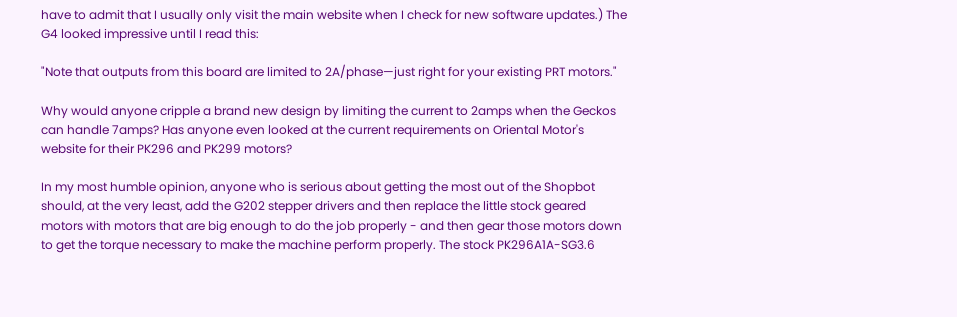have to admit that I usually only visit the main website when I check for new software updates.) The G4 looked impressive until I read this:

"Note that outputs from this board are limited to 2A/phase—just right for your existing PRT motors."

Why would anyone cripple a brand new design by limiting the current to 2amps when the Geckos can handle 7amps? Has anyone even looked at the current requirements on Oriental Motor's website for their PK296 and PK299 motors?

In my most humble opinion, anyone who is serious about getting the most out of the Shopbot should, at the very least, add the G202 stepper drivers and then replace the little stock geared motors with motors that are big enough to do the job properly - and then gear those motors down to get the torque necessary to make the machine perform properly. The stock PK296A1A-SG3.6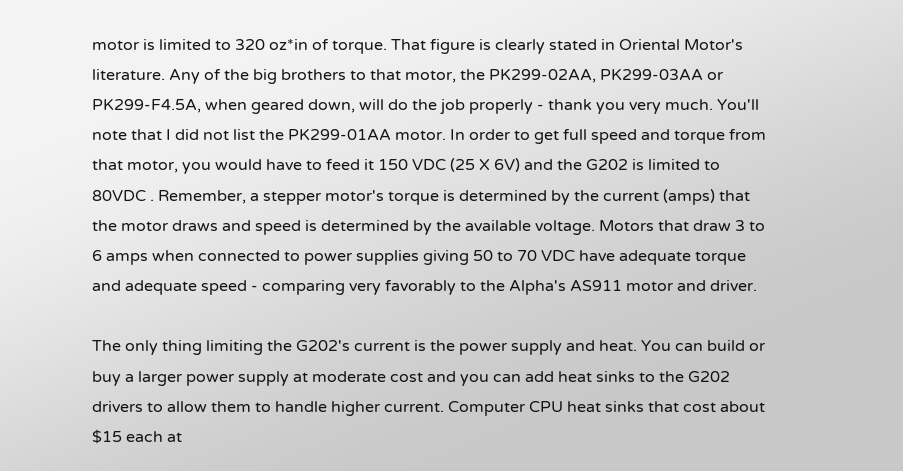motor is limited to 320 oz*in of torque. That figure is clearly stated in Oriental Motor's literature. Any of the big brothers to that motor, the PK299-02AA, PK299-03AA or PK299-F4.5A, when geared down, will do the job properly - thank you very much. You'll note that I did not list the PK299-01AA motor. In order to get full speed and torque from that motor, you would have to feed it 150 VDC (25 X 6V) and the G202 is limited to 80VDC . Remember, a stepper motor's torque is determined by the current (amps) that the motor draws and speed is determined by the available voltage. Motors that draw 3 to 6 amps when connected to power supplies giving 50 to 70 VDC have adequate torque and adequate speed - comparing very favorably to the Alpha's AS911 motor and driver.

The only thing limiting the G202's current is the power supply and heat. You can build or buy a larger power supply at moderate cost and you can add heat sinks to the G202 drivers to allow them to handle higher current. Computer CPU heat sinks that cost about $15 each at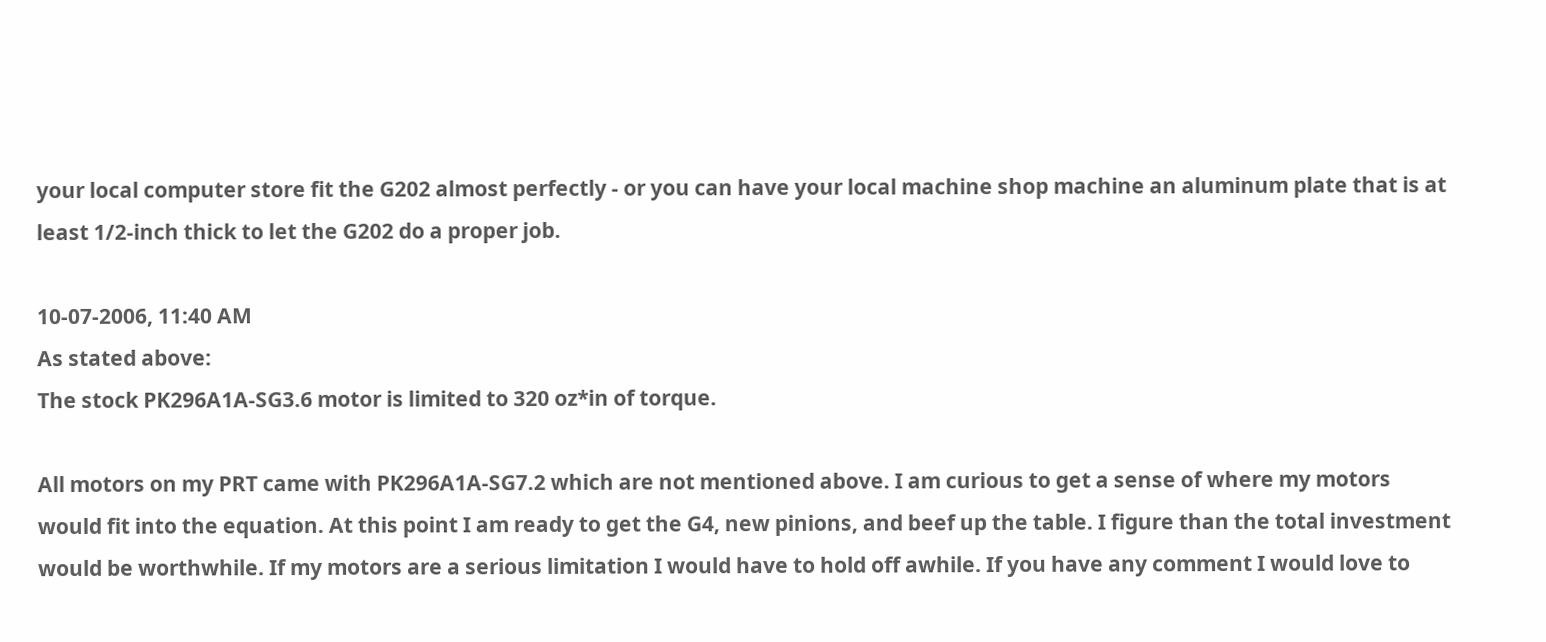your local computer store fit the G202 almost perfectly - or you can have your local machine shop machine an aluminum plate that is at least 1/2-inch thick to let the G202 do a proper job.

10-07-2006, 11:40 AM
As stated above:
The stock PK296A1A-SG3.6 motor is limited to 320 oz*in of torque.

All motors on my PRT came with PK296A1A-SG7.2 which are not mentioned above. I am curious to get a sense of where my motors would fit into the equation. At this point I am ready to get the G4, new pinions, and beef up the table. I figure than the total investment would be worthwhile. If my motors are a serious limitation I would have to hold off awhile. If you have any comment I would love to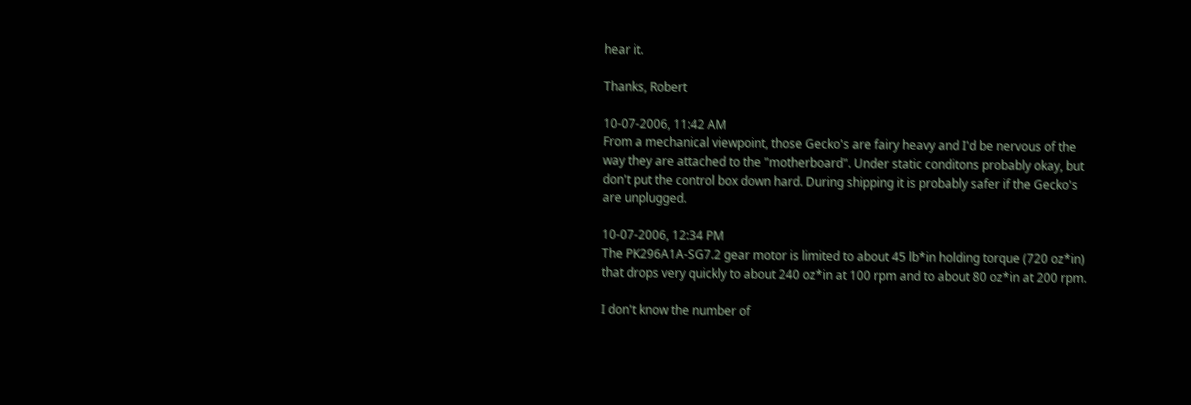hear it.

Thanks, Robert

10-07-2006, 11:42 AM
From a mechanical viewpoint, those Gecko's are fairy heavy and I'd be nervous of the way they are attached to the "motherboard". Under static conditons probably okay, but don't put the control box down hard. During shipping it is probably safer if the Gecko's are unplugged.

10-07-2006, 12:34 PM
The PK296A1A-SG7.2 gear motor is limited to about 45 lb*in holding torque (720 oz*in) that drops very quickly to about 240 oz*in at 100 rpm and to about 80 oz*in at 200 rpm.

I don't know the number of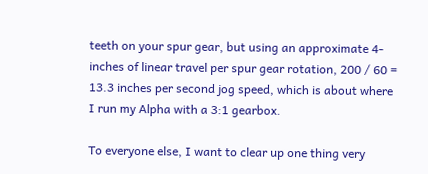teeth on your spur gear, but using an approximate 4-inches of linear travel per spur gear rotation, 200 / 60 = 13.3 inches per second jog speed, which is about where I run my Alpha with a 3:1 gearbox.

To everyone else, I want to clear up one thing very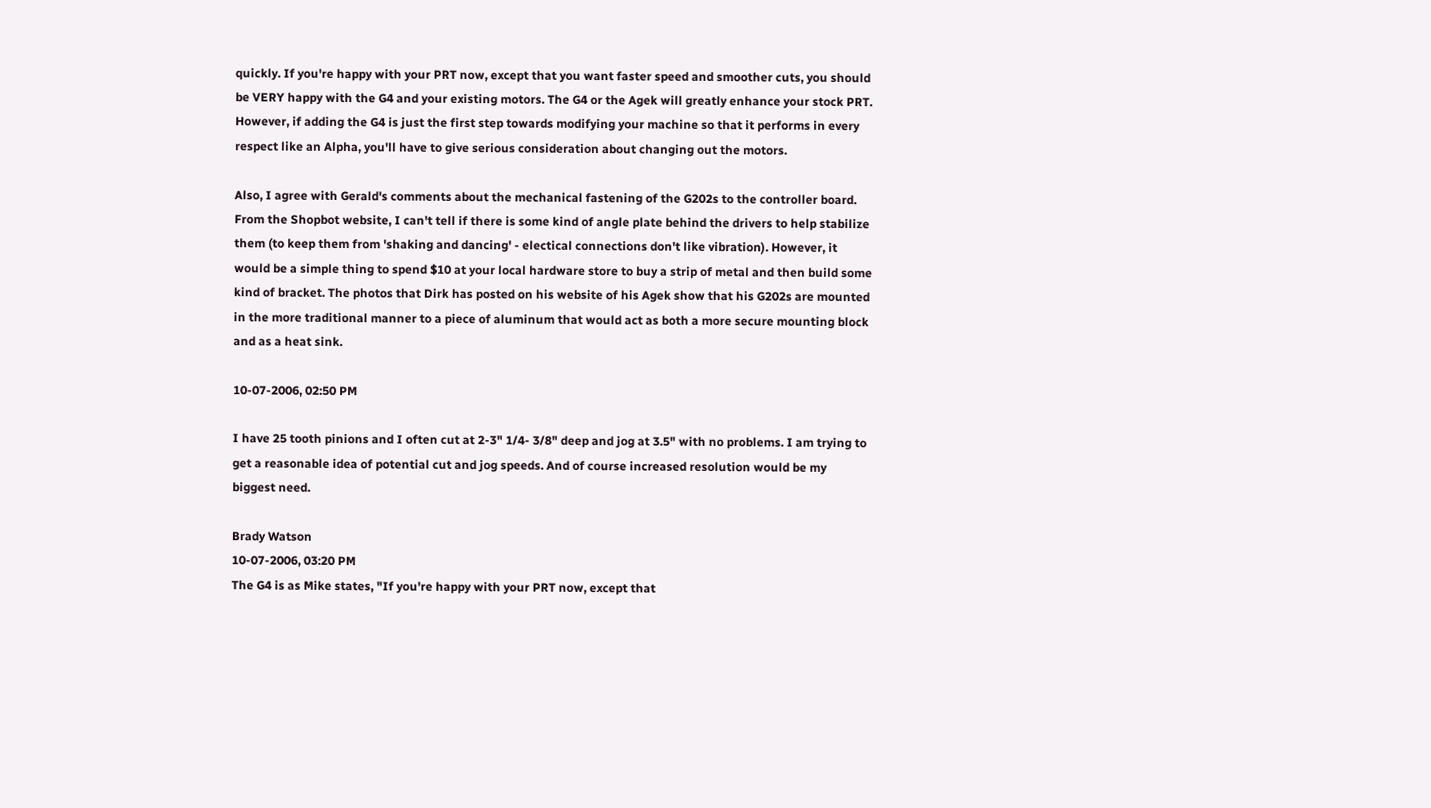quickly. If you're happy with your PRT now, except that you want faster speed and smoother cuts, you should be VERY happy with the G4 and your existing motors. The G4 or the Agek will greatly enhance your stock PRT. However, if adding the G4 is just the first step towards modifying your machine so that it performs in every respect like an Alpha, you'll have to give serious consideration about changing out the motors.

Also, I agree with Gerald's comments about the mechanical fastening of the G202s to the controller board. From the Shopbot website, I can't tell if there is some kind of angle plate behind the drivers to help stabilize them (to keep them from 'shaking and dancing' - electical connections don't like vibration). However, it would be a simple thing to spend $10 at your local hardware store to buy a strip of metal and then build some kind of bracket. The photos that Dirk has posted on his website of his Agek show that his G202s are mounted in the more traditional manner to a piece of aluminum that would act as both a more secure mounting block and as a heat sink.

10-07-2006, 02:50 PM

I have 25 tooth pinions and I often cut at 2-3" 1/4- 3/8" deep and jog at 3.5" with no problems. I am trying to get a reasonable idea of potential cut and jog speeds. And of course increased resolution would be my biggest need.

Brady Watson
10-07-2006, 03:20 PM
The G4 is as Mike states, "If you're happy with your PRT now, except that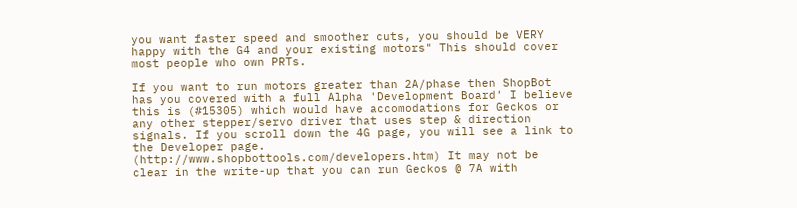you want faster speed and smoother cuts, you should be VERY happy with the G4 and your existing motors" This should cover most people who own PRTs.

If you want to run motors greater than 2A/phase then ShopBot has you covered with a full Alpha 'Development Board' I believe this is (#15305) which would have accomodations for Geckos or any other stepper/servo driver that uses step & direction signals. If you scroll down the 4G page, you will see a link to the Developer page. (http://www.shopbottools.com/developers.htm) It may not be clear in the write-up that you can run Geckos @ 7A with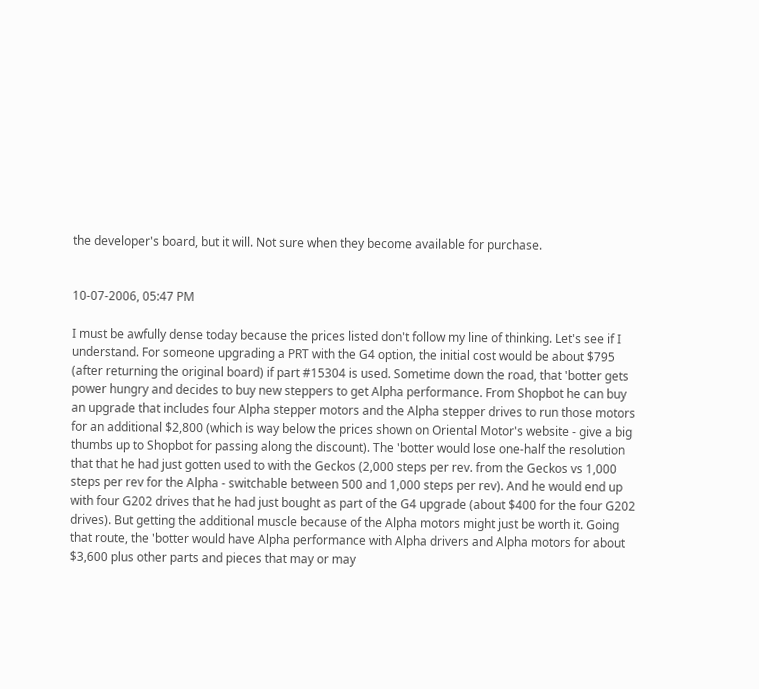the developer's board, but it will. Not sure when they become available for purchase.


10-07-2006, 05:47 PM

I must be awfully dense today because the prices listed don't follow my line of thinking. Let's see if I understand. For someone upgrading a PRT with the G4 option, the initial cost would be about $795 (after returning the original board) if part #15304 is used. Sometime down the road, that 'botter gets power hungry and decides to buy new steppers to get Alpha performance. From Shopbot he can buy an upgrade that includes four Alpha stepper motors and the Alpha stepper drives to run those motors for an additional $2,800 (which is way below the prices shown on Oriental Motor's website - give a big thumbs up to Shopbot for passing along the discount). The 'botter would lose one-half the resolution that that he had just gotten used to with the Geckos (2,000 steps per rev. from the Geckos vs 1,000 steps per rev for the Alpha - switchable between 500 and 1,000 steps per rev). And he would end up with four G202 drives that he had just bought as part of the G4 upgrade (about $400 for the four G202 drives). But getting the additional muscle because of the Alpha motors might just be worth it. Going that route, the 'botter would have Alpha performance with Alpha drivers and Alpha motors for about $3,600 plus other parts and pieces that may or may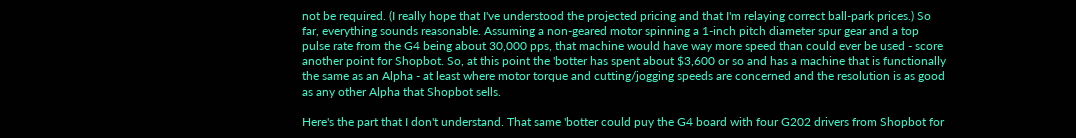not be required. (I really hope that I've understood the projected pricing and that I'm relaying correct ball-park prices.) So far, everything sounds reasonable. Assuming a non-geared motor spinning a 1-inch pitch diameter spur gear and a top pulse rate from the G4 being about 30,000 pps, that machine would have way more speed than could ever be used - score another point for Shopbot. So, at this point the 'botter has spent about $3,600 or so and has a machine that is functionally the same as an Alpha - at least where motor torque and cutting/jogging speeds are concerned and the resolution is as good as any other Alpha that Shopbot sells.

Here's the part that I don't understand. That same 'botter could puy the G4 board with four G202 drivers from Shopbot for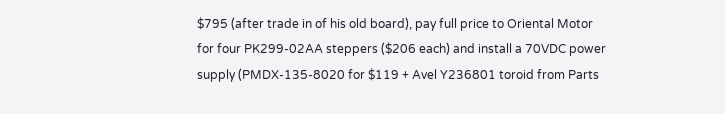$795 (after trade in of his old board), pay full price to Oriental Motor for four PK299-02AA steppers ($206 each) and install a 70VDC power supply (PMDX-135-8020 for $119 + Avel Y236801 toroid from Parts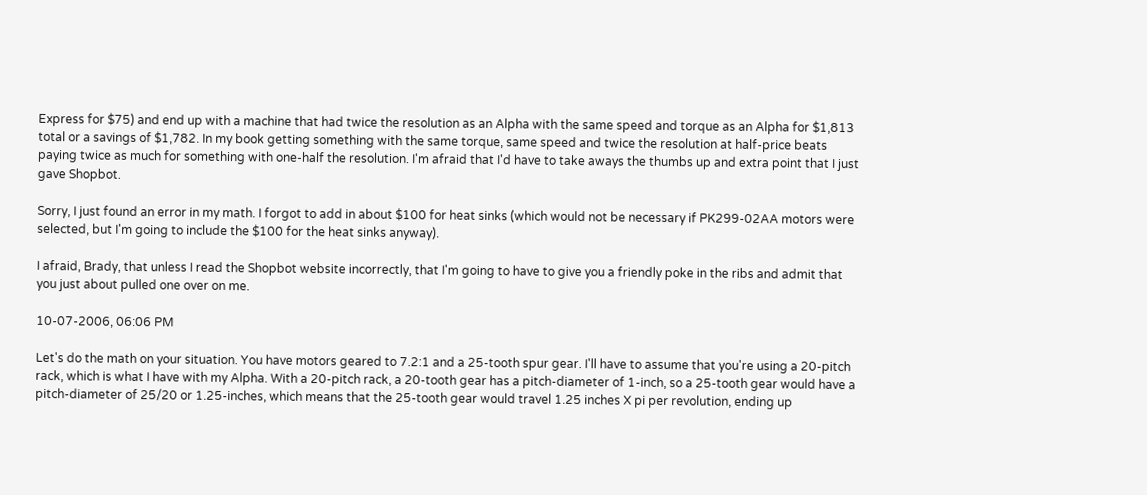Express for $75) and end up with a machine that had twice the resolution as an Alpha with the same speed and torque as an Alpha for $1,813 total or a savings of $1,782. In my book getting something with the same torque, same speed and twice the resolution at half-price beats paying twice as much for something with one-half the resolution. I'm afraid that I'd have to take aways the thumbs up and extra point that I just gave Shopbot.

Sorry, I just found an error in my math. I forgot to add in about $100 for heat sinks (which would not be necessary if PK299-02AA motors were selected, but I'm going to include the $100 for the heat sinks anyway).

I afraid, Brady, that unless I read the Shopbot website incorrectly, that I'm going to have to give you a friendly poke in the ribs and admit that you just about pulled one over on me.

10-07-2006, 06:06 PM

Let's do the math on your situation. You have motors geared to 7.2:1 and a 25-tooth spur gear. I'll have to assume that you're using a 20-pitch rack, which is what I have with my Alpha. With a 20-pitch rack, a 20-tooth gear has a pitch-diameter of 1-inch, so a 25-tooth gear would have a pitch-diameter of 25/20 or 1.25-inches, which means that the 25-tooth gear would travel 1.25 inches X pi per revolution, ending up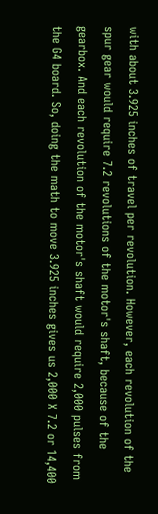with about 3.925 inches of travel per revolution. However, each revolution of the spur gear would require 7.2 revolutions of the motor's shaft, because of the gearbox. And each revolution of the motor's shaft would require 2,000 pulses from the G4 board. So, doing the math to move 3.925 inches gives us 2,000 X 7.2 or 14,400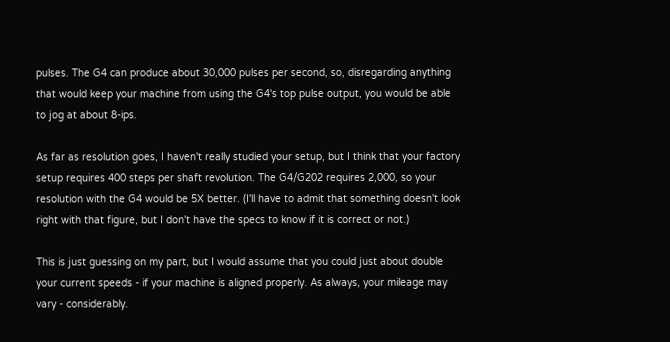pulses. The G4 can produce about 30,000 pulses per second, so, disregarding anything that would keep your machine from using the G4's top pulse output, you would be able to jog at about 8-ips.

As far as resolution goes, I haven't really studied your setup, but I think that your factory setup requires 400 steps per shaft revolution. The G4/G202 requires 2,000, so your resolution with the G4 would be 5X better. (I'll have to admit that something doesn't look right with that figure, but I don't have the specs to know if it is correct or not.)

This is just guessing on my part, but I would assume that you could just about double your current speeds - if your machine is aligned properly. As always, your mileage may vary - considerably.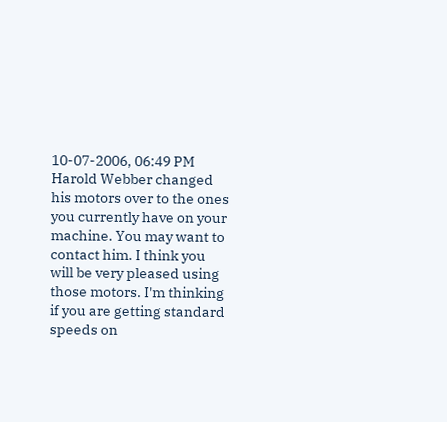10-07-2006, 06:49 PM
Harold Webber changed his motors over to the ones you currently have on your machine. You may want to contact him. I think you will be very pleased using those motors. I'm thinking if you are getting standard speeds on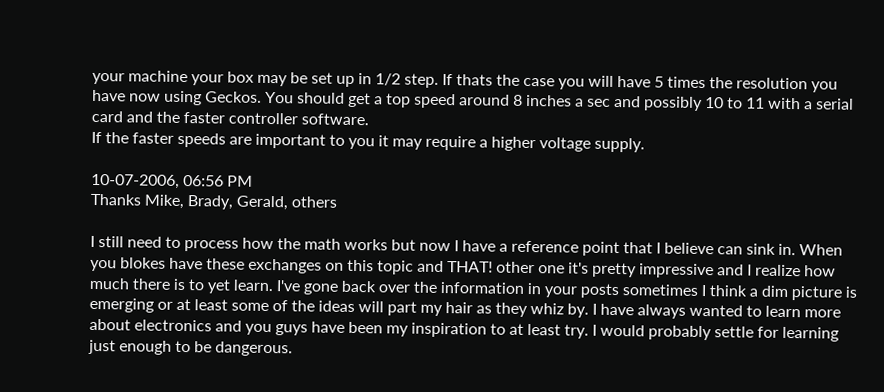your machine your box may be set up in 1/2 step. If thats the case you will have 5 times the resolution you have now using Geckos. You should get a top speed around 8 inches a sec and possibly 10 to 11 with a serial card and the faster controller software.
If the faster speeds are important to you it may require a higher voltage supply.

10-07-2006, 06:56 PM
Thanks Mike, Brady, Gerald, others

I still need to process how the math works but now I have a reference point that I believe can sink in. When you blokes have these exchanges on this topic and THAT! other one it's pretty impressive and I realize how much there is to yet learn. I've gone back over the information in your posts sometimes I think a dim picture is emerging or at least some of the ideas will part my hair as they whiz by. I have always wanted to learn more about electronics and you guys have been my inspiration to at least try. I would probably settle for learning just enough to be dangerous.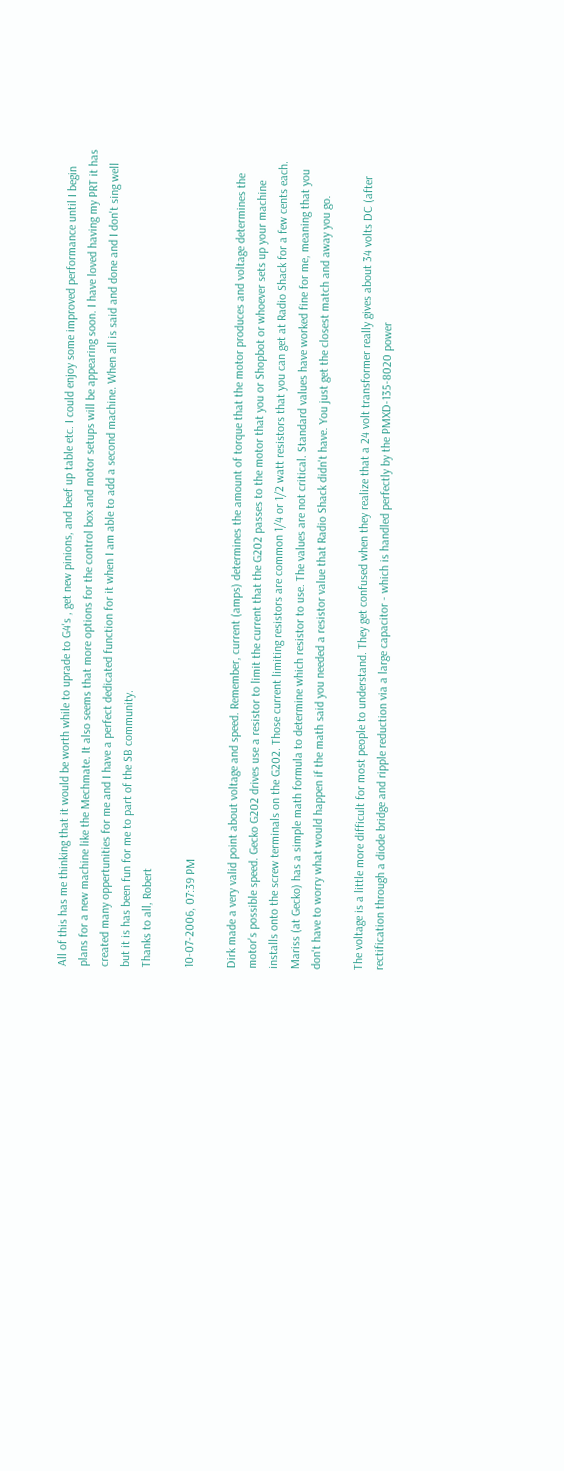All of this has me thinking that it would be worth while to uprade to G4's , get new pinions, and beef up table etc. I could enjoy some improved performance until I begin plans for a new machine like the Mechmate. It also seems that more options for the control box and motor setups will be appearing soon. I have loved having my PRT it has created many oppertunities for me and I have a perfect dedicated function for it when I am able to add a second machine. When all is said and done and I don't sing well but it is has been fun for me to part of the SB community.
Thanks to all, Robert

10-07-2006, 07:39 PM

Dirk made a very valid point about voltage and speed. Remember, current (amps) determines the amount of torque that the motor produces and voltage determines the motor's possible speed. Gecko G202 drives use a resistor to limit the current that the G202 passes to the motor that you or Shopbot or whoever sets up your machine installs onto the screw terminals on the G202. Those current limiting resistors are common 1/4 or 1/2 watt resistors that you can get at Radio Shack for a few cents each. Mariss (at Gecko) has a simple math formula to determine which resistor to use. The values are not critical. Standard values have worked fine for me, meaning that you don't have to worry what would happen if the math said you needed a resistor value that Radio Shack didn't have. You just get the closest match and away you go.

The voltage is a little more difficult for most people to understand. They get confused when they realize that a 24 volt transformer really gives about 34 volts DC (after rectification through a diode bridge and ripple reduction via a large capacitor - which is handled perfectly by the PMXD-135-8020 power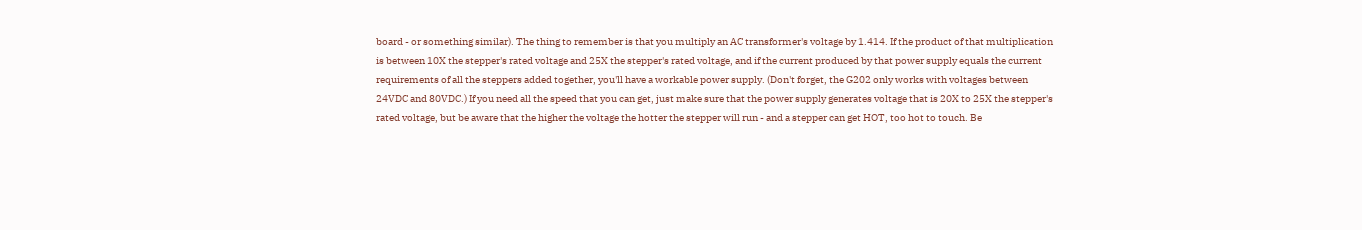board - or something similar). The thing to remember is that you multiply an AC transformer's voltage by 1.414. If the product of that multiplication is between 10X the stepper's rated voltage and 25X the stepper's rated voltage, and if the current produced by that power supply equals the current requirements of all the steppers added together, you'll have a workable power supply. (Don't forget, the G202 only works with voltages between 24VDC and 80VDC.) If you need all the speed that you can get, just make sure that the power supply generates voltage that is 20X to 25X the stepper's rated voltage, but be aware that the higher the voltage the hotter the stepper will run - and a stepper can get HOT, too hot to touch. Be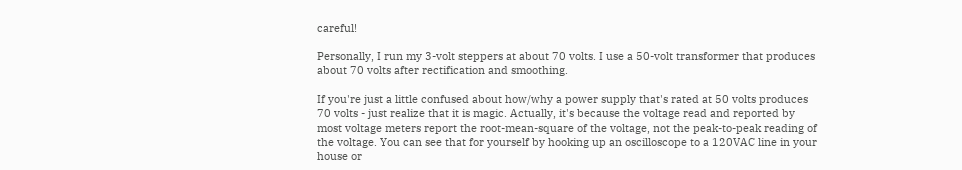careful!

Personally, I run my 3-volt steppers at about 70 volts. I use a 50-volt transformer that produces about 70 volts after rectification and smoothing.

If you're just a little confused about how/why a power supply that's rated at 50 volts produces 70 volts - just realize that it is magic. Actually, it's because the voltage read and reported by most voltage meters report the root-mean-square of the voltage, not the peak-to-peak reading of the voltage. You can see that for yourself by hooking up an oscilloscope to a 120VAC line in your house or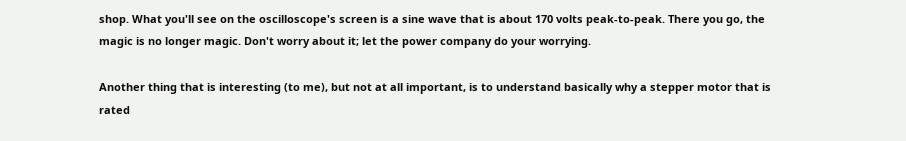shop. What you'll see on the oscilloscope's screen is a sine wave that is about 170 volts peak-to-peak. There you go, the magic is no longer magic. Don't worry about it; let the power company do your worrying.

Another thing that is interesting (to me), but not at all important, is to understand basically why a stepper motor that is rated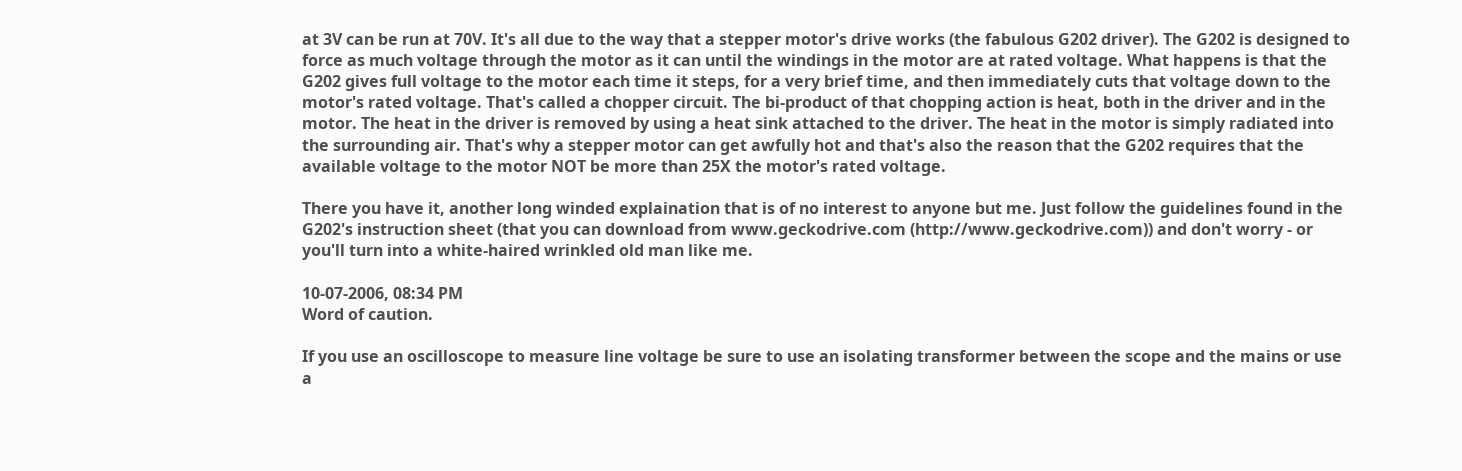at 3V can be run at 70V. It's all due to the way that a stepper motor's drive works (the fabulous G202 driver). The G202 is designed to force as much voltage through the motor as it can until the windings in the motor are at rated voltage. What happens is that the G202 gives full voltage to the motor each time it steps, for a very brief time, and then immediately cuts that voltage down to the motor's rated voltage. That's called a chopper circuit. The bi-product of that chopping action is heat, both in the driver and in the motor. The heat in the driver is removed by using a heat sink attached to the driver. The heat in the motor is simply radiated into the surrounding air. That's why a stepper motor can get awfully hot and that's also the reason that the G202 requires that the available voltage to the motor NOT be more than 25X the motor's rated voltage.

There you have it, another long winded explaination that is of no interest to anyone but me. Just follow the guidelines found in the G202's instruction sheet (that you can download from www.geckodrive.com (http://www.geckodrive.com)) and don't worry - or you'll turn into a white-haired wrinkled old man like me.

10-07-2006, 08:34 PM
Word of caution.

If you use an oscilloscope to measure line voltage be sure to use an isolating transformer between the scope and the mains or use a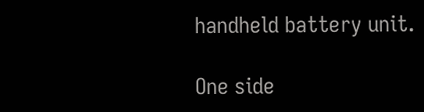handheld battery unit.

One side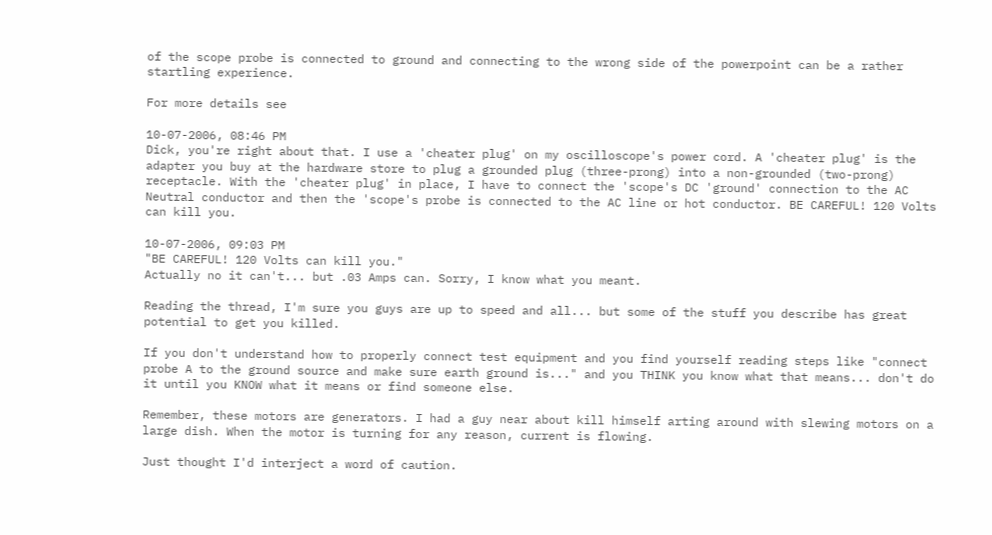of the scope probe is connected to ground and connecting to the wrong side of the powerpoint can be a rather startling experience.

For more details see

10-07-2006, 08:46 PM
Dick, you're right about that. I use a 'cheater plug' on my oscilloscope's power cord. A 'cheater plug' is the adapter you buy at the hardware store to plug a grounded plug (three-prong) into a non-grounded (two-prong) receptacle. With the 'cheater plug' in place, I have to connect the 'scope's DC 'ground' connection to the AC Neutral conductor and then the 'scope's probe is connected to the AC line or hot conductor. BE CAREFUL! 120 Volts can kill you.

10-07-2006, 09:03 PM
"BE CAREFUL! 120 Volts can kill you."
Actually no it can't... but .03 Amps can. Sorry, I know what you meant.

Reading the thread, I'm sure you guys are up to speed and all... but some of the stuff you describe has great potential to get you killed.

If you don't understand how to properly connect test equipment and you find yourself reading steps like "connect probe A to the ground source and make sure earth ground is..." and you THINK you know what that means... don't do it until you KNOW what it means or find someone else.

Remember, these motors are generators. I had a guy near about kill himself arting around with slewing motors on a large dish. When the motor is turning for any reason, current is flowing.

Just thought I'd interject a word of caution.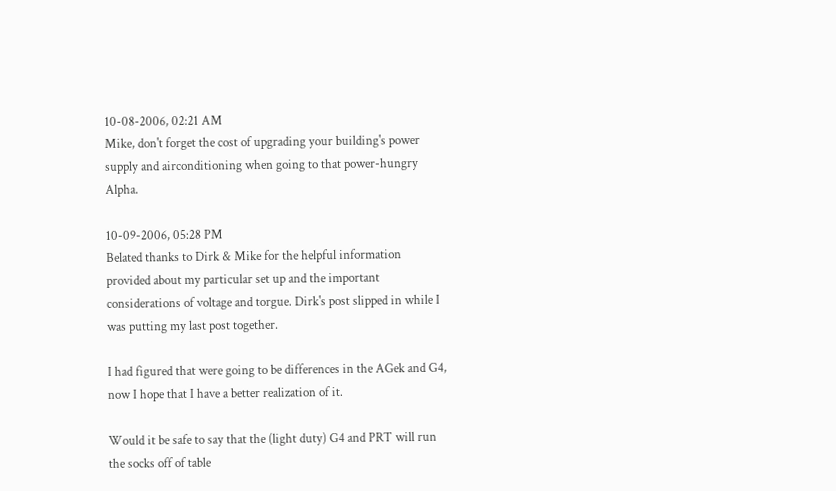10-08-2006, 02:21 AM
Mike, don't forget the cost of upgrading your building's power supply and airconditioning when going to that power-hungry Alpha.

10-09-2006, 05:28 PM
Belated thanks to Dirk & Mike for the helpful information provided about my particular set up and the important considerations of voltage and torgue. Dirk's post slipped in while I was putting my last post together.

I had figured that were going to be differences in the AGek and G4, now I hope that I have a better realization of it.

Would it be safe to say that the (light duty) G4 and PRT will run the socks off of table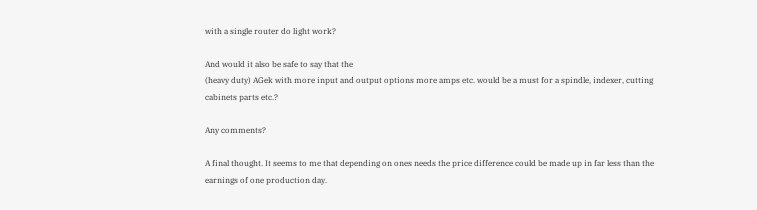with a single router do light work?

And would it also be safe to say that the
(heavy duty) AGek with more input and output options more amps etc. would be a must for a spindle, indexer, cutting cabinets parts etc.?

Any comments?

A final thought. It seems to me that depending on ones needs the price difference could be made up in far less than the earnings of one production day.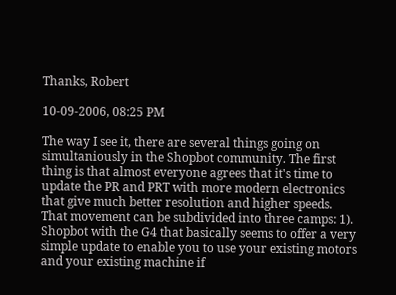Thanks, Robert

10-09-2006, 08:25 PM

The way I see it, there are several things going on simultaniously in the Shopbot community. The first thing is that almost everyone agrees that it's time to update the PR and PRT with more modern electronics that give much better resolution and higher speeds. That movement can be subdivided into three camps: 1). Shopbot with the G4 that basically seems to offer a very simple update to enable you to use your existing motors and your existing machine if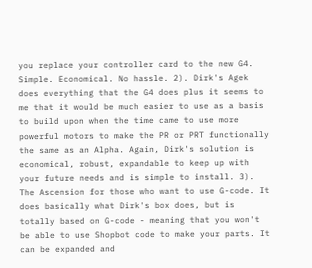you replace your controller card to the new G4. Simple. Economical. No hassle. 2). Dirk's Agek does everything that the G4 does plus it seems to me that it would be much easier to use as a basis to build upon when the time came to use more powerful motors to make the PR or PRT functionally the same as an Alpha. Again, Dirk's solution is economical, robust, expandable to keep up with your future needs and is simple to install. 3). The Ascension for those who want to use G-code. It does basically what Dirk's box does, but is totally based on G-code - meaning that you won't be able to use Shopbot code to make your parts. It can be expanded and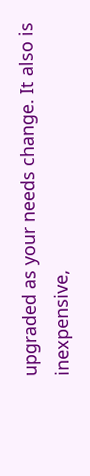upgraded as your needs change. It also is inexpensive,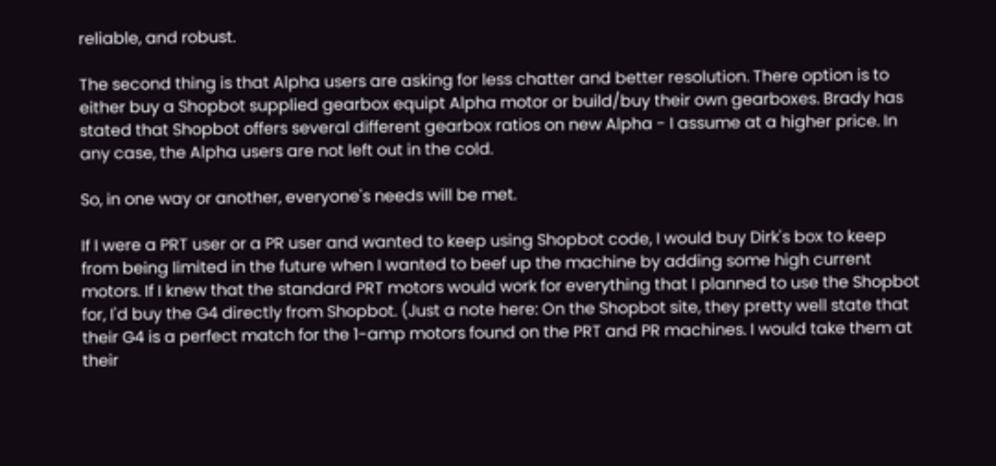reliable, and robust.

The second thing is that Alpha users are asking for less chatter and better resolution. There option is to either buy a Shopbot supplied gearbox equipt Alpha motor or build/buy their own gearboxes. Brady has stated that Shopbot offers several different gearbox ratios on new Alpha - I assume at a higher price. In any case, the Alpha users are not left out in the cold.

So, in one way or another, everyone's needs will be met.

If I were a PRT user or a PR user and wanted to keep using Shopbot code, I would buy Dirk's box to keep from being limited in the future when I wanted to beef up the machine by adding some high current motors. If I knew that the standard PRT motors would work for everything that I planned to use the Shopbot for, I'd buy the G4 directly from Shopbot. (Just a note here: On the Shopbot site, they pretty well state that their G4 is a perfect match for the 1-amp motors found on the PRT and PR machines. I would take them at their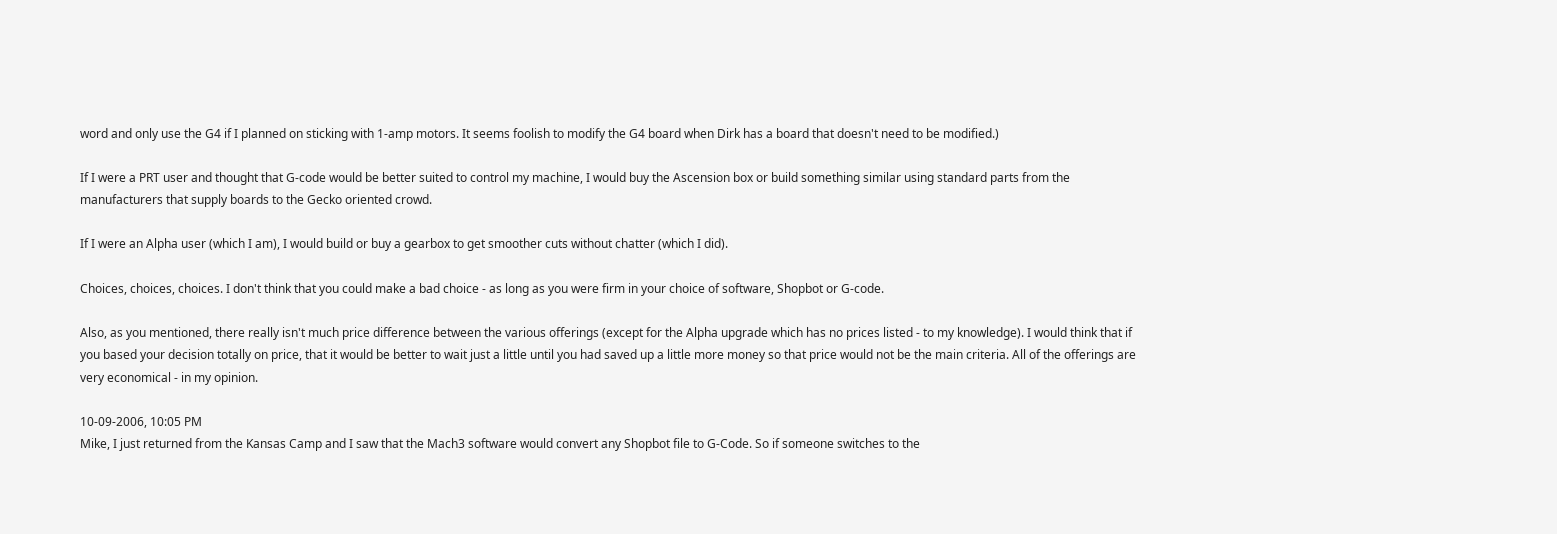word and only use the G4 if I planned on sticking with 1-amp motors. It seems foolish to modify the G4 board when Dirk has a board that doesn't need to be modified.)

If I were a PRT user and thought that G-code would be better suited to control my machine, I would buy the Ascension box or build something similar using standard parts from the manufacturers that supply boards to the Gecko oriented crowd.

If I were an Alpha user (which I am), I would build or buy a gearbox to get smoother cuts without chatter (which I did).

Choices, choices, choices. I don't think that you could make a bad choice - as long as you were firm in your choice of software, Shopbot or G-code.

Also, as you mentioned, there really isn't much price difference between the various offerings (except for the Alpha upgrade which has no prices listed - to my knowledge). I would think that if you based your decision totally on price, that it would be better to wait just a little until you had saved up a little more money so that price would not be the main criteria. All of the offerings are very economical - in my opinion.

10-09-2006, 10:05 PM
Mike, I just returned from the Kansas Camp and I saw that the Mach3 software would convert any Shopbot file to G-Code. So if someone switches to the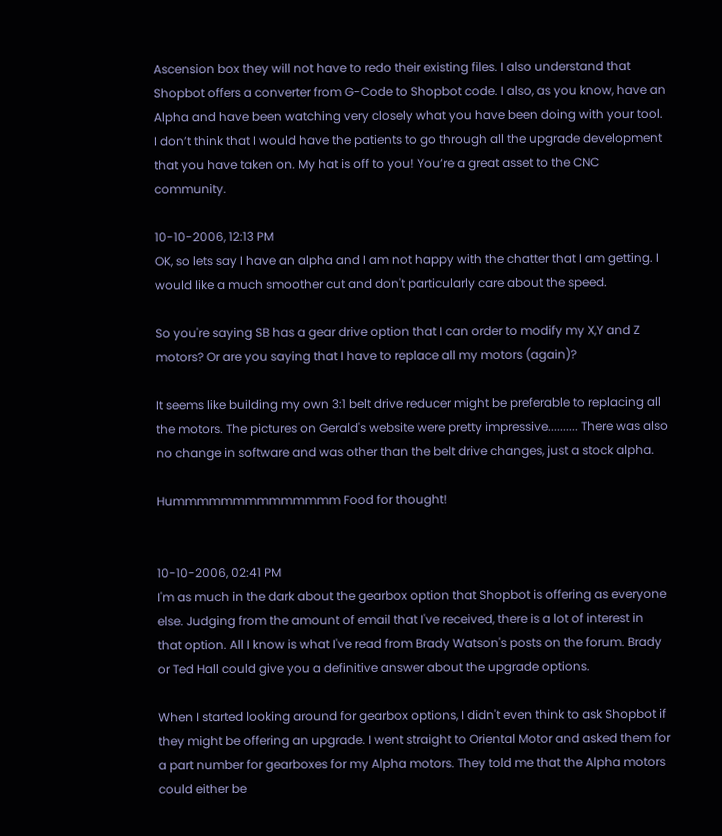Ascension box they will not have to redo their existing files. I also understand that Shopbot offers a converter from G-Code to Shopbot code. I also, as you know, have an Alpha and have been watching very closely what you have been doing with your tool. I don’t think that I would have the patients to go through all the upgrade development that you have taken on. My hat is off to you! You’re a great asset to the CNC community.

10-10-2006, 12:13 PM
OK, so lets say I have an alpha and I am not happy with the chatter that I am getting. I would like a much smoother cut and don't particularly care about the speed.

So you're saying SB has a gear drive option that I can order to modify my X,Y and Z motors? Or are you saying that I have to replace all my motors (again)?

It seems like building my own 3:1 belt drive reducer might be preferable to replacing all the motors. The pictures on Gerald's website were pretty impressive.......... There was also no change in software and was other than the belt drive changes, just a stock alpha.

Hummmmmmmmmmmmmm Food for thought!


10-10-2006, 02:41 PM
I'm as much in the dark about the gearbox option that Shopbot is offering as everyone else. Judging from the amount of email that I've received, there is a lot of interest in that option. All I know is what I've read from Brady Watson's posts on the forum. Brady or Ted Hall could give you a definitive answer about the upgrade options.

When I started looking around for gearbox options, I didn't even think to ask Shopbot if they might be offering an upgrade. I went straight to Oriental Motor and asked them for a part number for gearboxes for my Alpha motors. They told me that the Alpha motors could either be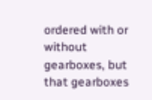ordered with or without gearboxes, but that gearboxes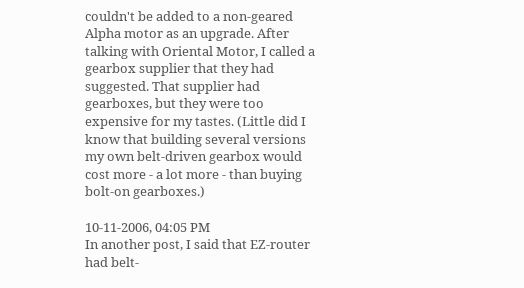couldn't be added to a non-geared Alpha motor as an upgrade. After talking with Oriental Motor, I called a gearbox supplier that they had suggested. That supplier had gearboxes, but they were too expensive for my tastes. (Little did I know that building several versions my own belt-driven gearbox would cost more - a lot more - than buying bolt-on gearboxes.)

10-11-2006, 04:05 PM
In another post, I said that EZ-router had belt-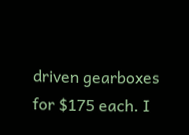driven gearboxes for $175 each. I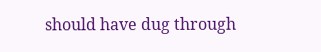should have dug through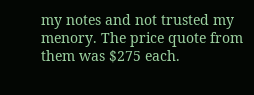my notes and not trusted my menory. The price quote from them was $275 each.